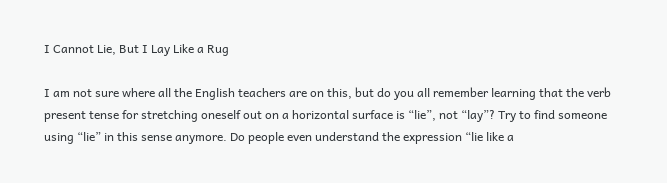I Cannot Lie, But I Lay Like a Rug

I am not sure where all the English teachers are on this, but do you all remember learning that the verb present tense for stretching oneself out on a horizontal surface is “lie”, not “lay”? Try to find someone using “lie” in this sense anymore. Do people even understand the expression “lie like a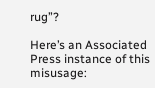rug”?

Here’s an Associated Press instance of this misusage: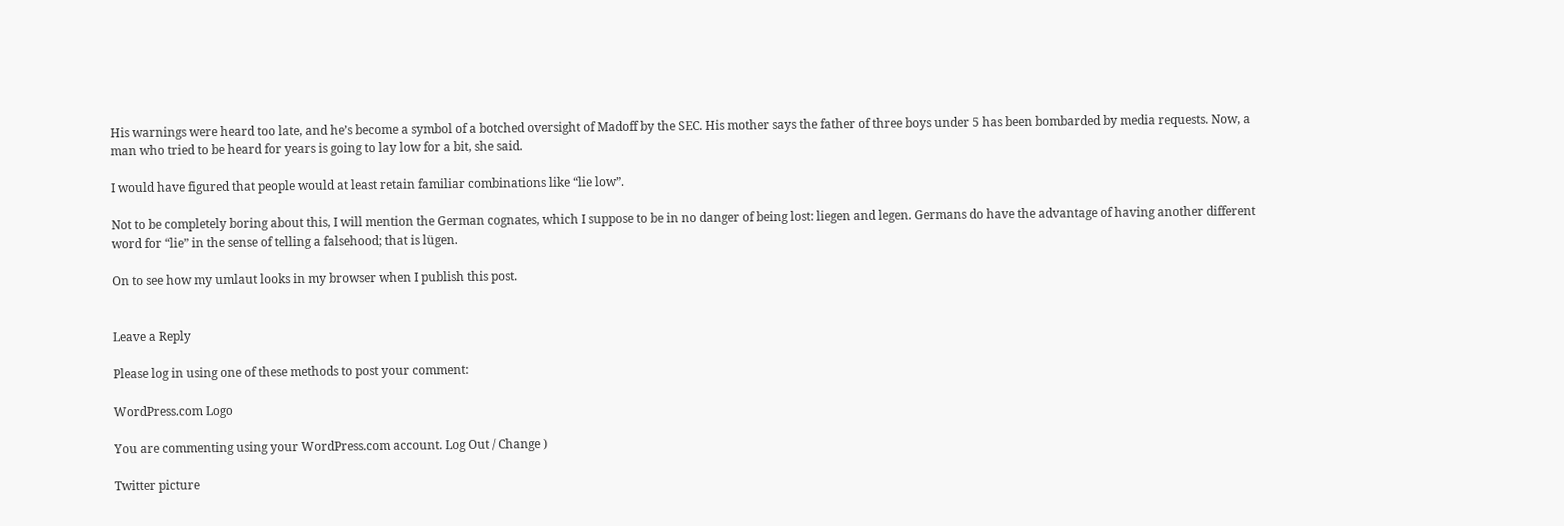His warnings were heard too late, and he’s become a symbol of a botched oversight of Madoff by the SEC. His mother says the father of three boys under 5 has been bombarded by media requests. Now, a man who tried to be heard for years is going to lay low for a bit, she said.

I would have figured that people would at least retain familiar combinations like “lie low”.

Not to be completely boring about this, I will mention the German cognates, which I suppose to be in no danger of being lost: liegen and legen. Germans do have the advantage of having another different word for “lie” in the sense of telling a falsehood; that is lügen.

On to see how my umlaut looks in my browser when I publish this post.


Leave a Reply

Please log in using one of these methods to post your comment:

WordPress.com Logo

You are commenting using your WordPress.com account. Log Out / Change )

Twitter picture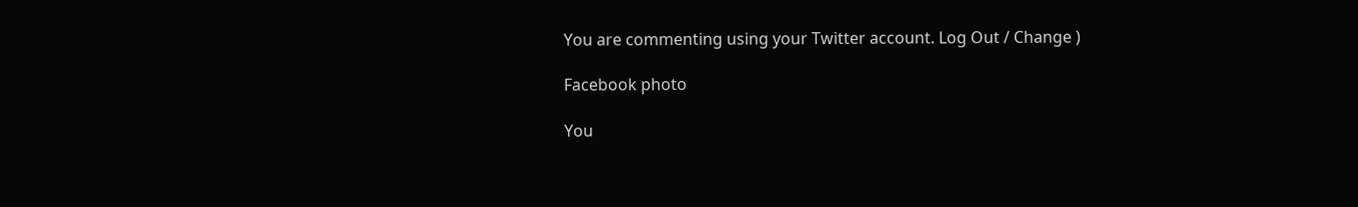You are commenting using your Twitter account. Log Out / Change )

Facebook photo

You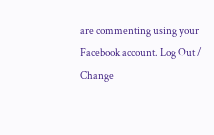are commenting using your Facebook account. Log Out / Change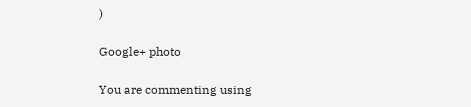)

Google+ photo

You are commenting using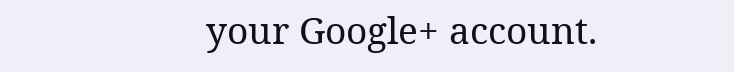your Google+ account.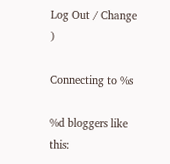Log Out / Change )

Connecting to %s

%d bloggers like this: